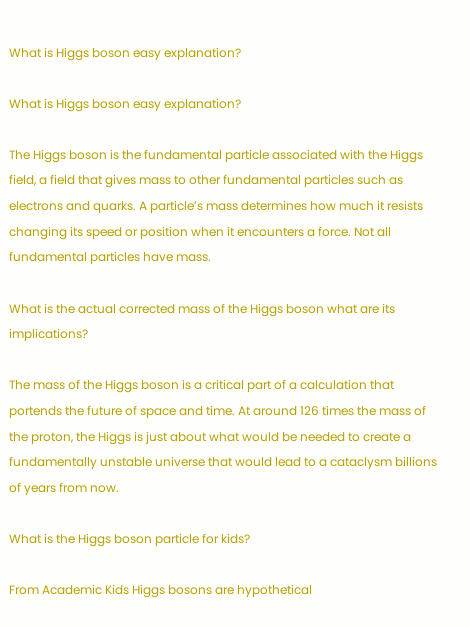What is Higgs boson easy explanation?

What is Higgs boson easy explanation?

The Higgs boson is the fundamental particle associated with the Higgs field, a field that gives mass to other fundamental particles such as electrons and quarks. A particle’s mass determines how much it resists changing its speed or position when it encounters a force. Not all fundamental particles have mass.

What is the actual corrected mass of the Higgs boson what are its implications?

The mass of the Higgs boson is a critical part of a calculation that portends the future of space and time. At around 126 times the mass of the proton, the Higgs is just about what would be needed to create a fundamentally unstable universe that would lead to a cataclysm billions of years from now.

What is the Higgs boson particle for kids?

From Academic Kids Higgs bosons are hypothetical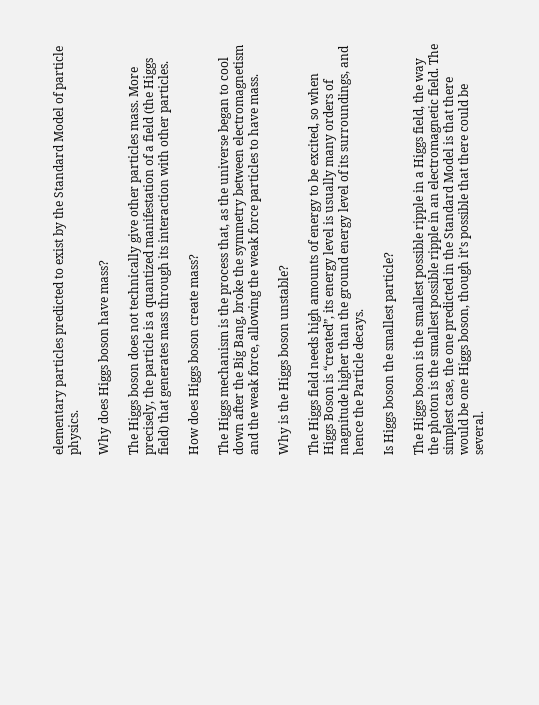elementary particles predicted to exist by the Standard Model of particle physics.

Why does Higgs boson have mass?

The Higgs boson does not technically give other particles mass. More precisely, the particle is a quantized manifestation of a field (the Higgs field) that generates mass through its interaction with other particles.

How does Higgs boson create mass?

The Higgs mechanism is the process that, as the universe began to cool down after the Big Bang, broke the symmetry between electromagnetism and the weak force, allowing the weak force particles to have mass.

Why is the Higgs boson unstable?

The Higgs field needs high amounts of energy to be excited, so when Higgs Boson is “created”, its energy level is usually many orders of magnitude higher than the ground energy level of its surroundings, and hence the Particle decays.

Is Higgs boson the smallest particle?

The Higgs boson is the smallest possible ripple in a Higgs field, the way the photon is the smallest possible ripple in an electromagnetic field. The simplest case, the one predicted in the Standard Model is that there would be one Higgs boson, though it’s possible that there could be several.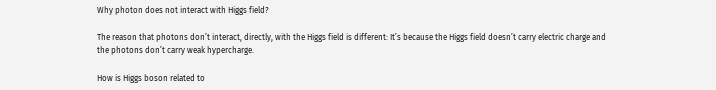Why photon does not interact with Higgs field?

The reason that photons don’t interact, directly, with the Higgs field is different: It’s because the Higgs field doesn’t carry electric charge and the photons don’t carry weak hypercharge.

How is Higgs boson related to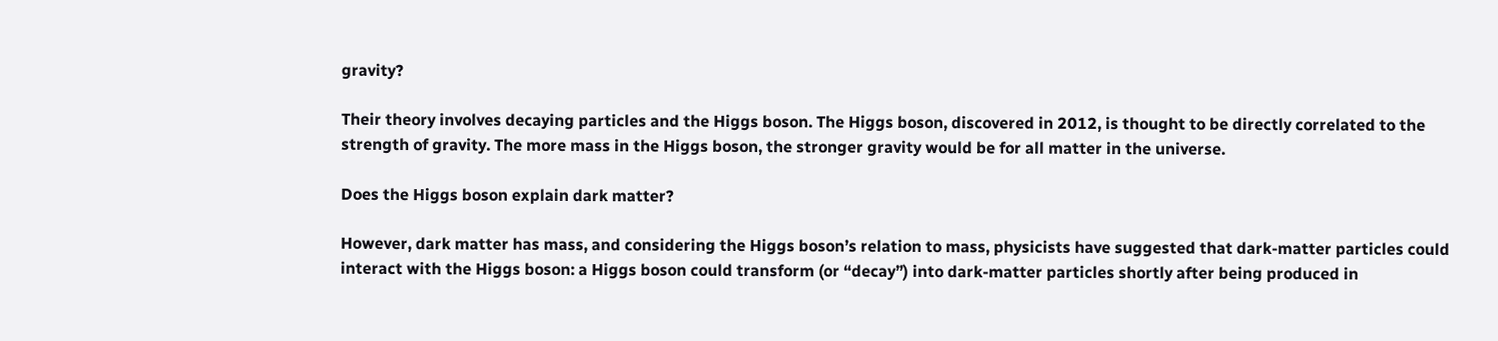gravity?

Their theory involves decaying particles and the Higgs boson. The Higgs boson, discovered in 2012, is thought to be directly correlated to the strength of gravity. The more mass in the Higgs boson, the stronger gravity would be for all matter in the universe.

Does the Higgs boson explain dark matter?

However, dark matter has mass, and considering the Higgs boson’s relation to mass, physicists have suggested that dark-matter particles could interact with the Higgs boson: a Higgs boson could transform (or “decay”) into dark-matter particles shortly after being produced in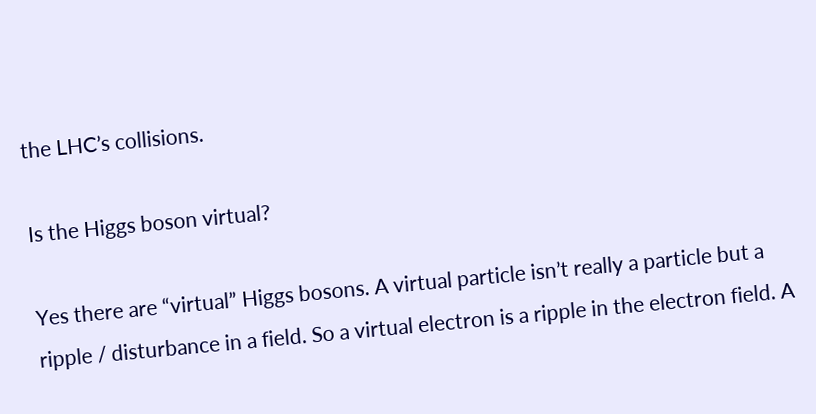the LHC’s collisions.

Is the Higgs boson virtual?

Yes there are “virtual” Higgs bosons. A virtual particle isn’t really a particle but a ripple / disturbance in a field. So a virtual electron is a ripple in the electron field. A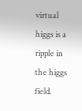virtual higgs is a ripple in the higgs field.